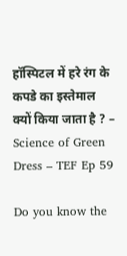हॉस्पिटल में हरे रंग के कपडे का इस्तेमाल क्यों किया जाता है ? – Science of Green Dress – TEF Ep 59

Do you know the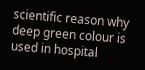scientific reason why deep green colour is used in hospital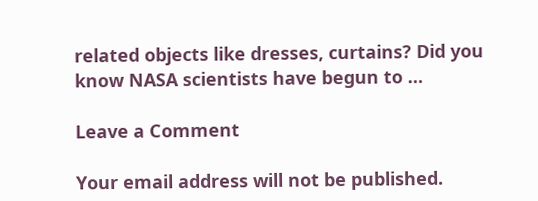related objects like dresses, curtains? Did you know NASA scientists have begun to …

Leave a Comment

Your email address will not be published.